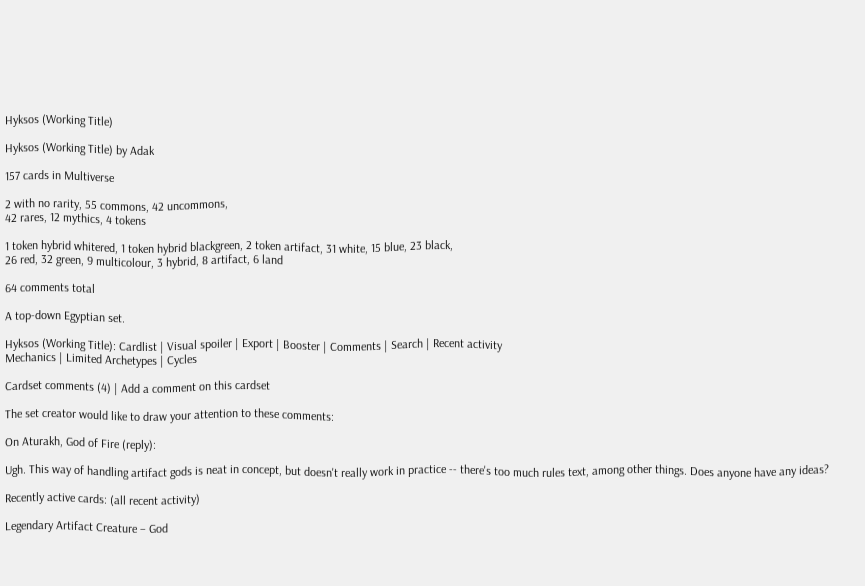Hyksos (Working Title)

Hyksos (Working Title) by Adak

157 cards in Multiverse

2 with no rarity, 55 commons, 42 uncommons,
42 rares, 12 mythics, 4 tokens

1 token hybrid whitered, 1 token hybrid blackgreen, 2 token artifact, 31 white, 15 blue, 23 black,
26 red, 32 green, 9 multicolour, 3 hybrid, 8 artifact, 6 land

64 comments total

A top-down Egyptian set.

Hyksos (Working Title): Cardlist | Visual spoiler | Export | Booster | Comments | Search | Recent activity
Mechanics | Limited Archetypes | Cycles

Cardset comments (4) | Add a comment on this cardset

The set creator would like to draw your attention to these comments:

On Aturakh, God of Fire (reply):

Ugh. This way of handling artifact gods is neat in concept, but doesn't really work in practice -- there's too much rules text, among other things. Does anyone have any ideas?

Recently active cards: (all recent activity)

Legendary Artifact Creature – God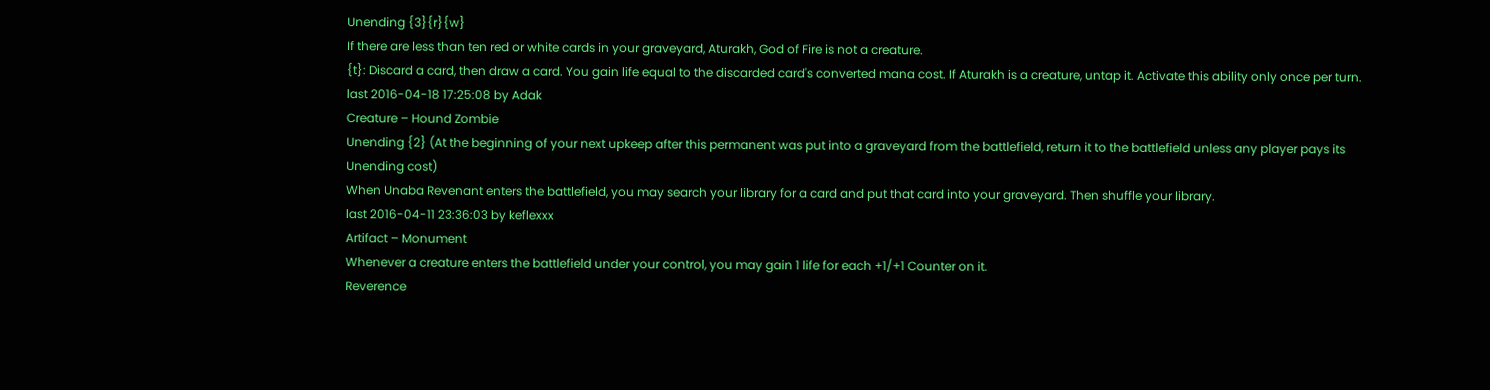Unending {3}{r}{w}
If there are less than ten red or white cards in your graveyard, Aturakh, God of Fire is not a creature.
{t}: Discard a card, then draw a card. You gain life equal to the discarded card's converted mana cost. If Aturakh is a creature, untap it. Activate this ability only once per turn.
last 2016-04-18 17:25:08 by Adak
Creature – Hound Zombie
Unending {2} (At the beginning of your next upkeep after this permanent was put into a graveyard from the battlefield, return it to the battlefield unless any player pays its Unending cost)
When Unaba Revenant enters the battlefield, you may search your library for a card and put that card into your graveyard. Then shuffle your library.
last 2016-04-11 23:36:03 by keflexxx
Artifact – Monument
Whenever a creature enters the battlefield under your control, you may gain 1 life for each +1/+1 Counter on it.
Reverence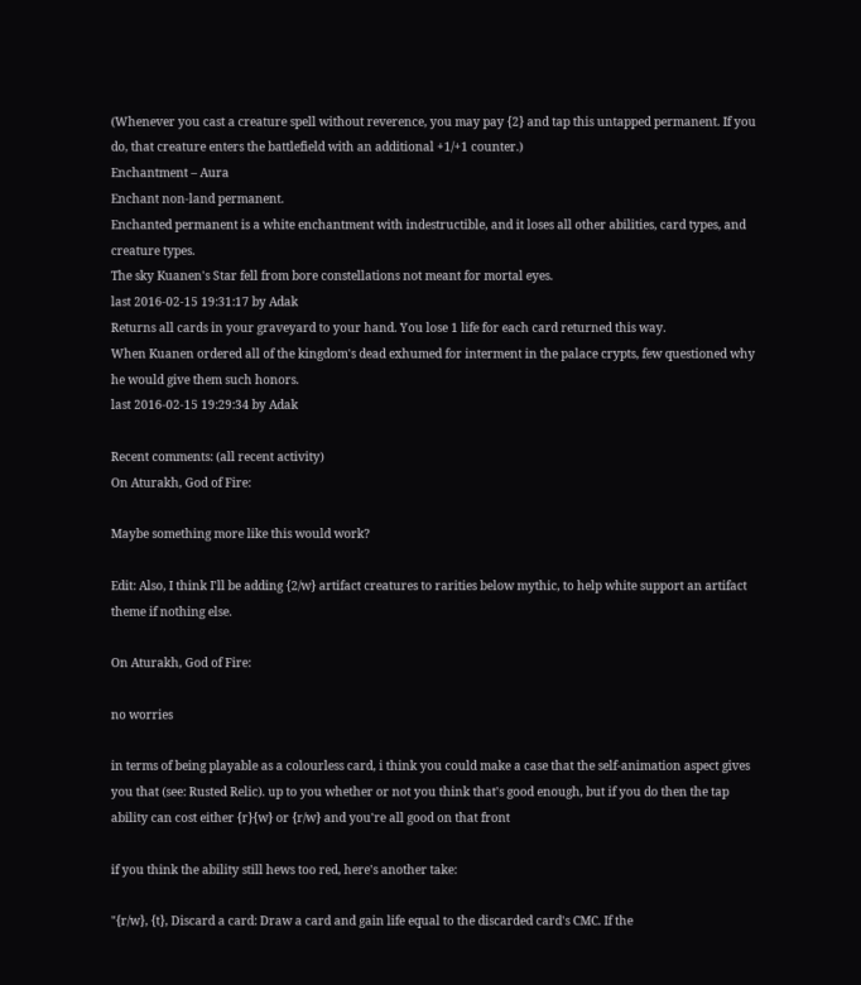(Whenever you cast a creature spell without reverence, you may pay {2} and tap this untapped permanent. If you do, that creature enters the battlefield with an additional +1/+1 counter.)
Enchantment – Aura
Enchant non-land permanent.
Enchanted permanent is a white enchantment with indestructible, and it loses all other abilities, card types, and creature types.
The sky Kuanen's Star fell from bore constellations not meant for mortal eyes.
last 2016-02-15 19:31:17 by Adak
Returns all cards in your graveyard to your hand. You lose 1 life for each card returned this way.
When Kuanen ordered all of the kingdom's dead exhumed for interment in the palace crypts, few questioned why he would give them such honors.
last 2016-02-15 19:29:34 by Adak

Recent comments: (all recent activity)
On Aturakh, God of Fire:

Maybe something more like this would work?

Edit: Also, I think I'll be adding {2/w} artifact creatures to rarities below mythic, to help white support an artifact theme if nothing else.

On Aturakh, God of Fire:

no worries

in terms of being playable as a colourless card, i think you could make a case that the self-animation aspect gives you that (see: Rusted Relic). up to you whether or not you think that's good enough, but if you do then the tap ability can cost either {r}{w} or {r/w} and you're all good on that front

if you think the ability still hews too red, here's another take:

"{r/w}, {t}, Discard a card: Draw a card and gain life equal to the discarded card's CMC. If the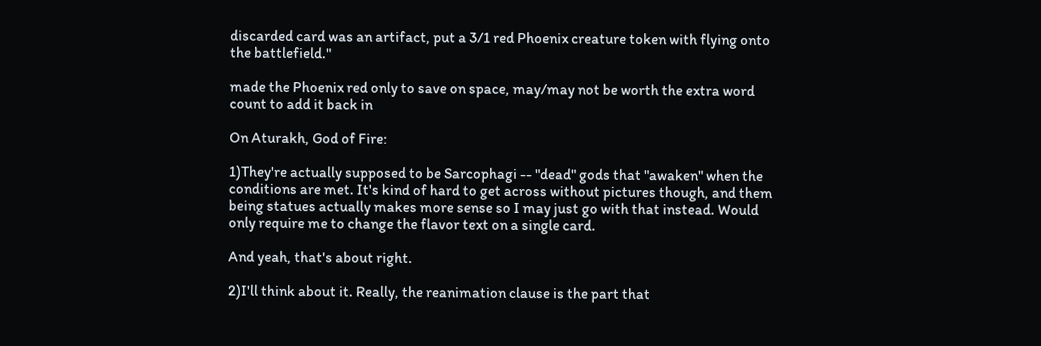discarded card was an artifact, put a 3/1 red Phoenix creature token with flying onto the battlefield."

made the Phoenix red only to save on space, may/may not be worth the extra word count to add it back in

On Aturakh, God of Fire:

1)They're actually supposed to be Sarcophagi -- "dead" gods that "awaken" when the conditions are met. It's kind of hard to get across without pictures though, and them being statues actually makes more sense so I may just go with that instead. Would only require me to change the flavor text on a single card.

And yeah, that's about right.

2)I'll think about it. Really, the reanimation clause is the part that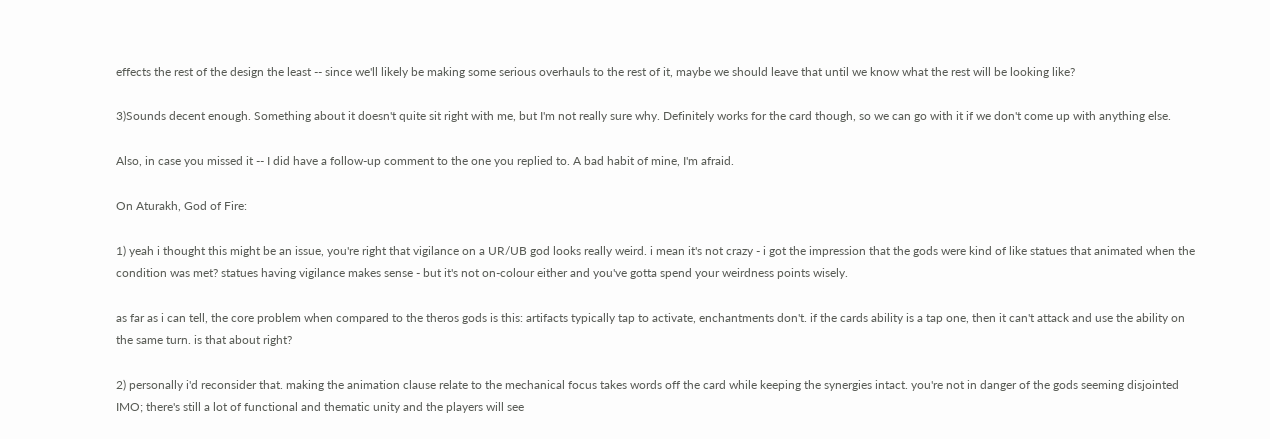effects the rest of the design the least -- since we'll likely be making some serious overhauls to the rest of it, maybe we should leave that until we know what the rest will be looking like?

3)Sounds decent enough. Something about it doesn't quite sit right with me, but I'm not really sure why. Definitely works for the card though, so we can go with it if we don't come up with anything else.

Also, in case you missed it -- I did have a follow-up comment to the one you replied to. A bad habit of mine, I'm afraid.

On Aturakh, God of Fire:

1) yeah i thought this might be an issue, you're right that vigilance on a UR/UB god looks really weird. i mean it's not crazy - i got the impression that the gods were kind of like statues that animated when the condition was met? statues having vigilance makes sense - but it's not on-colour either and you've gotta spend your weirdness points wisely.

as far as i can tell, the core problem when compared to the theros gods is this: artifacts typically tap to activate, enchantments don't. if the cards ability is a tap one, then it can't attack and use the ability on the same turn. is that about right?

2) personally i'd reconsider that. making the animation clause relate to the mechanical focus takes words off the card while keeping the synergies intact. you're not in danger of the gods seeming disjointed IMO; there's still a lot of functional and thematic unity and the players will see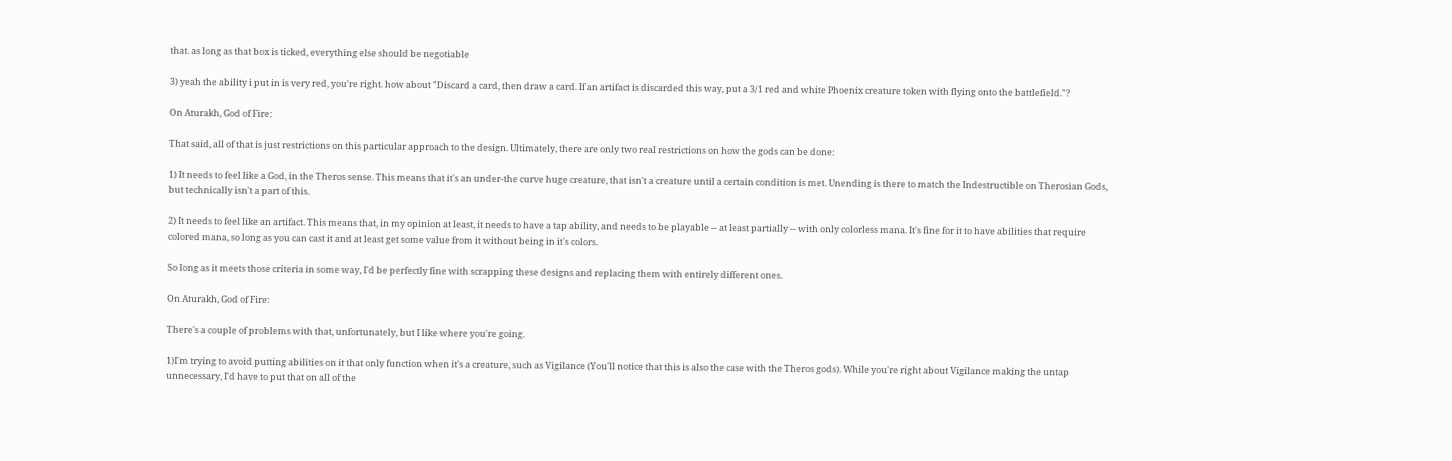that. as long as that box is ticked, everything else should be negotiable

3) yeah the ability i put in is very red, you're right. how about "Discard a card, then draw a card. If an artifact is discarded this way, put a 3/1 red and white Phoenix creature token with flying onto the battlefield."?

On Aturakh, God of Fire:

That said, all of that is just restrictions on this particular approach to the design. Ultimately, there are only two real restrictions on how the gods can be done:

1) It needs to feel like a God, in the Theros sense. This means that it's an under-the curve huge creature, that isn't a creature until a certain condition is met. Unending is there to match the Indestructible on Therosian Gods, but technically isn't a part of this.

2) It needs to feel like an artifact. This means that, in my opinion at least, it needs to have a tap ability, and needs to be playable -- at least partially -- with only colorless mana. It's fine for it to have abilities that require colored mana, so long as you can cast it and at least get some value from it without being in it's colors.

So long as it meets those criteria in some way, I'd be perfectly fine with scrapping these designs and replacing them with entirely different ones.

On Aturakh, God of Fire:

There's a couple of problems with that, unfortunately, but I like where you're going.

1)I'm trying to avoid putting abilities on it that only function when it's a creature, such as Vigilance (You'll notice that this is also the case with the Theros gods). While you're right about Vigilance making the untap unnecessary, I'd have to put that on all of the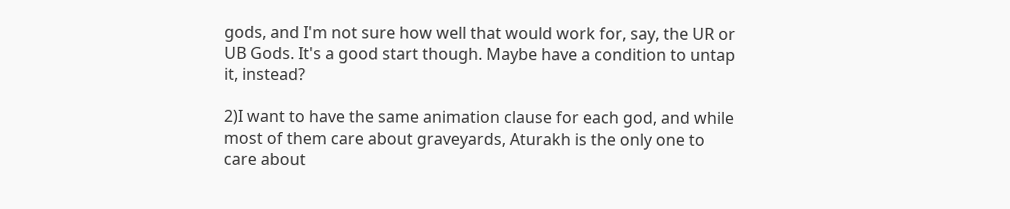gods, and I'm not sure how well that would work for, say, the UR or UB Gods. It's a good start though. Maybe have a condition to untap it, instead?

2)I want to have the same animation clause for each god, and while most of them care about graveyards, Aturakh is the only one to care about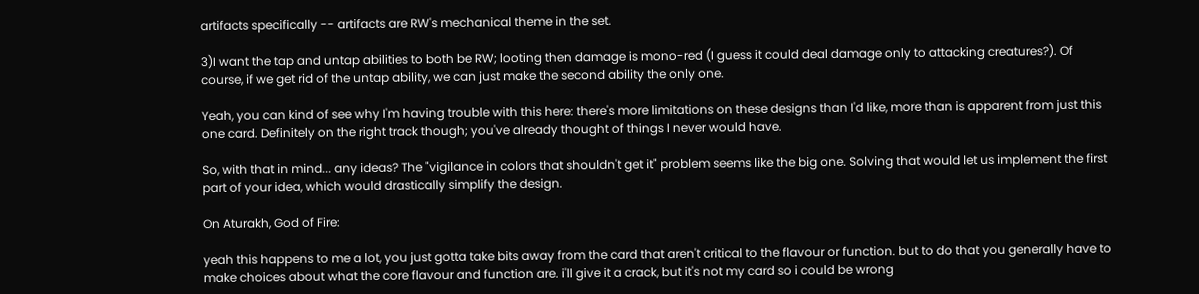artifacts specifically -- artifacts are RW's mechanical theme in the set.

3)I want the tap and untap abilities to both be RW; looting then damage is mono-red (I guess it could deal damage only to attacking creatures?). Of course, if we get rid of the untap ability, we can just make the second ability the only one.

Yeah, you can kind of see why I'm having trouble with this here: there's more limitations on these designs than I'd like, more than is apparent from just this one card. Definitely on the right track though; you've already thought of things I never would have.

So, with that in mind... any ideas? The "vigilance in colors that shouldn't get it" problem seems like the big one. Solving that would let us implement the first part of your idea, which would drastically simplify the design.

On Aturakh, God of Fire:

yeah this happens to me a lot, you just gotta take bits away from the card that aren't critical to the flavour or function. but to do that you generally have to make choices about what the core flavour and function are. i'll give it a crack, but it's not my card so i could be wrong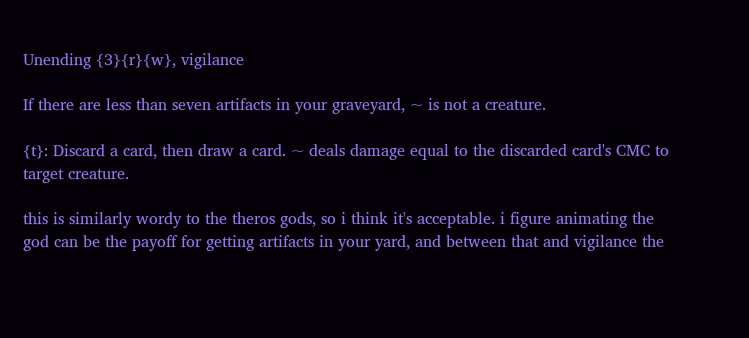Unending {3}{r}{w}, vigilance

If there are less than seven artifacts in your graveyard, ~ is not a creature.

{t}: Discard a card, then draw a card. ~ deals damage equal to the discarded card's CMC to target creature.

this is similarly wordy to the theros gods, so i think it's acceptable. i figure animating the god can be the payoff for getting artifacts in your yard, and between that and vigilance the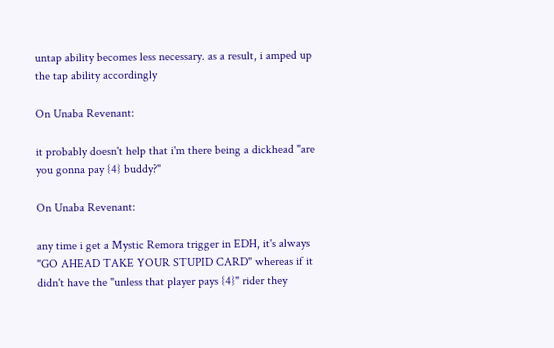untap ability becomes less necessary. as a result, i amped up the tap ability accordingly

On Unaba Revenant:

it probably doesn't help that i'm there being a dickhead "are you gonna pay {4} buddy?"

On Unaba Revenant:

any time i get a Mystic Remora trigger in EDH, it's always "GO AHEAD TAKE YOUR STUPID CARD" whereas if it didn't have the "unless that player pays {4}" rider they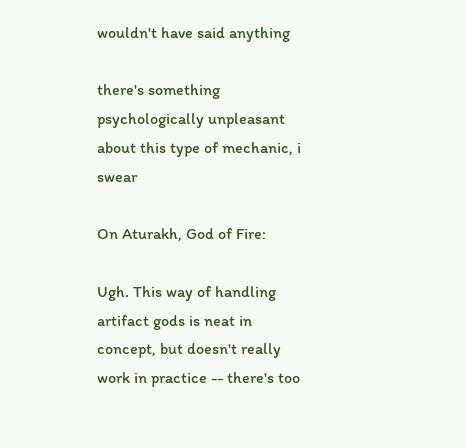wouldn't have said anything

there's something psychologically unpleasant about this type of mechanic, i swear

On Aturakh, God of Fire:

Ugh. This way of handling artifact gods is neat in concept, but doesn't really work in practice -- there's too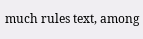much rules text, among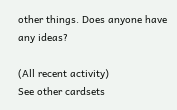other things. Does anyone have any ideas?

(All recent activity)
See other cardsets